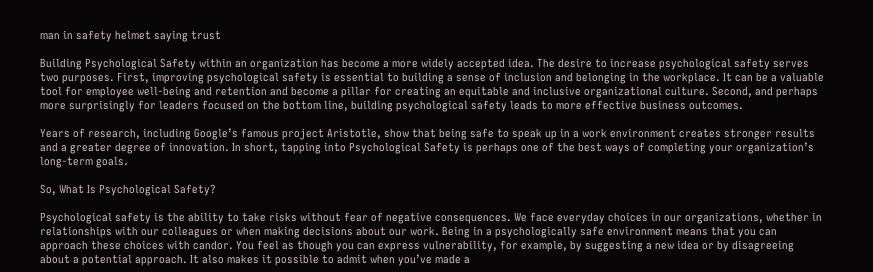man in safety helmet saying trust

Building Psychological Safety within an organization has become a more widely accepted idea. The desire to increase psychological safety serves two purposes. First, improving psychological safety is essential to building a sense of inclusion and belonging in the workplace. It can be a valuable tool for employee well-being and retention and become a pillar for creating an equitable and inclusive organizational culture. Second, and perhaps more surprisingly for leaders focused on the bottom line, building psychological safety leads to more effective business outcomes.

Years of research, including Google’s famous project Aristotle, show that being safe to speak up in a work environment creates stronger results and a greater degree of innovation. In short, tapping into Psychological Safety is perhaps one of the best ways of completing your organization’s long-term goals.

So, What Is Psychological Safety?

Psychological safety is the ability to take risks without fear of negative consequences. We face everyday choices in our organizations, whether in relationships with our colleagues or when making decisions about our work. Being in a psychologically safe environment means that you can approach these choices with candor. You feel as though you can express vulnerability, for example, by suggesting a new idea or by disagreeing about a potential approach. It also makes it possible to admit when you’ve made a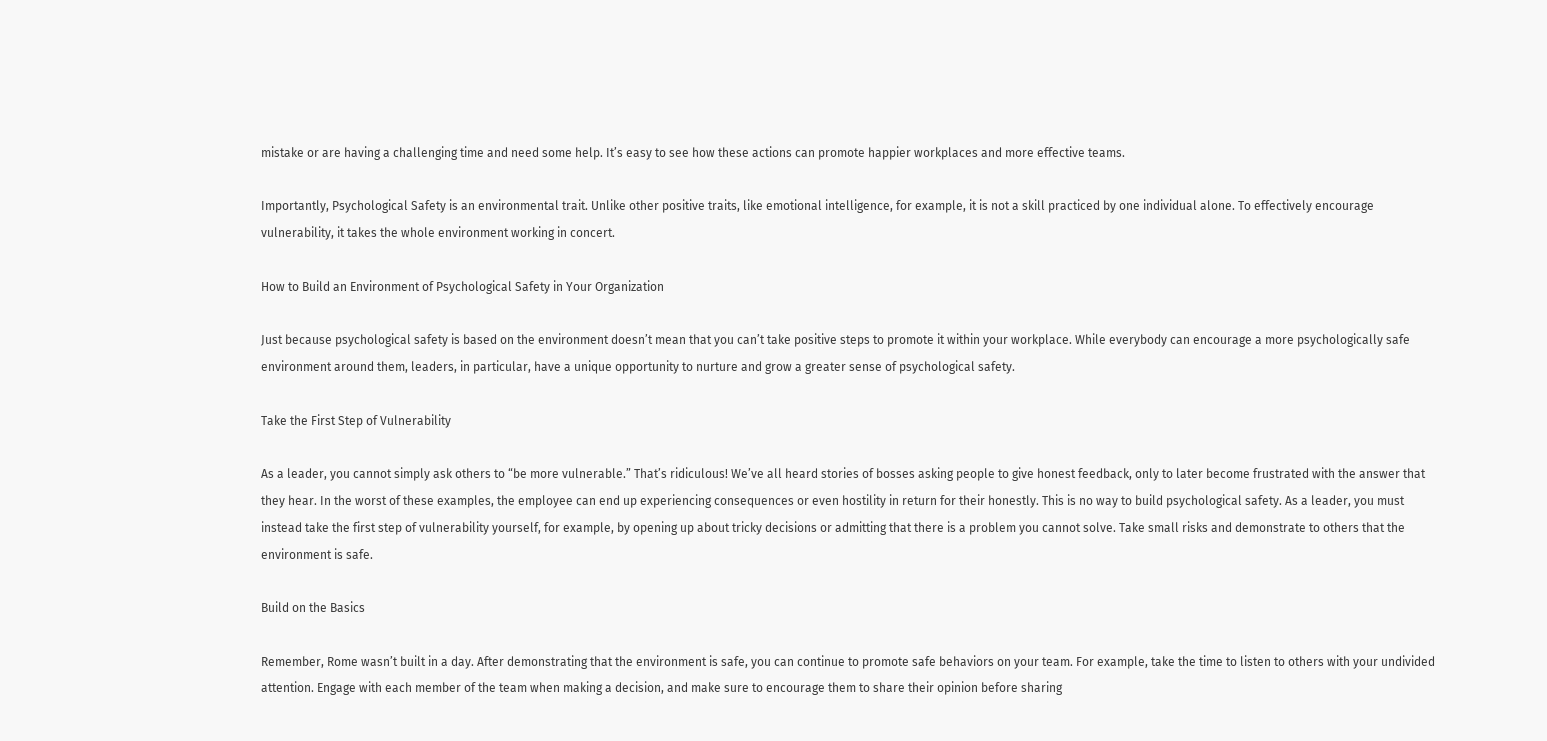mistake or are having a challenging time and need some help. It’s easy to see how these actions can promote happier workplaces and more effective teams.

Importantly, Psychological Safety is an environmental trait. Unlike other positive traits, like emotional intelligence, for example, it is not a skill practiced by one individual alone. To effectively encourage vulnerability, it takes the whole environment working in concert.

How to Build an Environment of Psychological Safety in Your Organization

Just because psychological safety is based on the environment doesn’t mean that you can’t take positive steps to promote it within your workplace. While everybody can encourage a more psychologically safe environment around them, leaders, in particular, have a unique opportunity to nurture and grow a greater sense of psychological safety.

Take the First Step of Vulnerability

As a leader, you cannot simply ask others to “be more vulnerable.” That’s ridiculous! We’ve all heard stories of bosses asking people to give honest feedback, only to later become frustrated with the answer that they hear. In the worst of these examples, the employee can end up experiencing consequences or even hostility in return for their honestly. This is no way to build psychological safety. As a leader, you must instead take the first step of vulnerability yourself, for example, by opening up about tricky decisions or admitting that there is a problem you cannot solve. Take small risks and demonstrate to others that the environment is safe.

Build on the Basics

Remember, Rome wasn’t built in a day. After demonstrating that the environment is safe, you can continue to promote safe behaviors on your team. For example, take the time to listen to others with your undivided attention. Engage with each member of the team when making a decision, and make sure to encourage them to share their opinion before sharing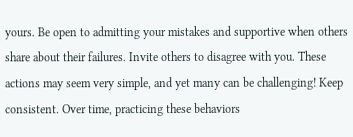yours. Be open to admitting your mistakes and supportive when others share about their failures. Invite others to disagree with you. These actions may seem very simple, and yet many can be challenging! Keep consistent. Over time, practicing these behaviors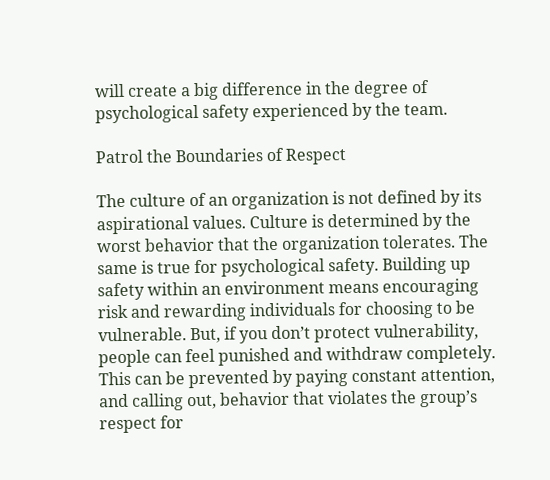will create a big difference in the degree of psychological safety experienced by the team.

Patrol the Boundaries of Respect

The culture of an organization is not defined by its aspirational values. Culture is determined by the worst behavior that the organization tolerates. The same is true for psychological safety. Building up safety within an environment means encouraging risk and rewarding individuals for choosing to be vulnerable. But, if you don’t protect vulnerability, people can feel punished and withdraw completely. This can be prevented by paying constant attention, and calling out, behavior that violates the group’s respect for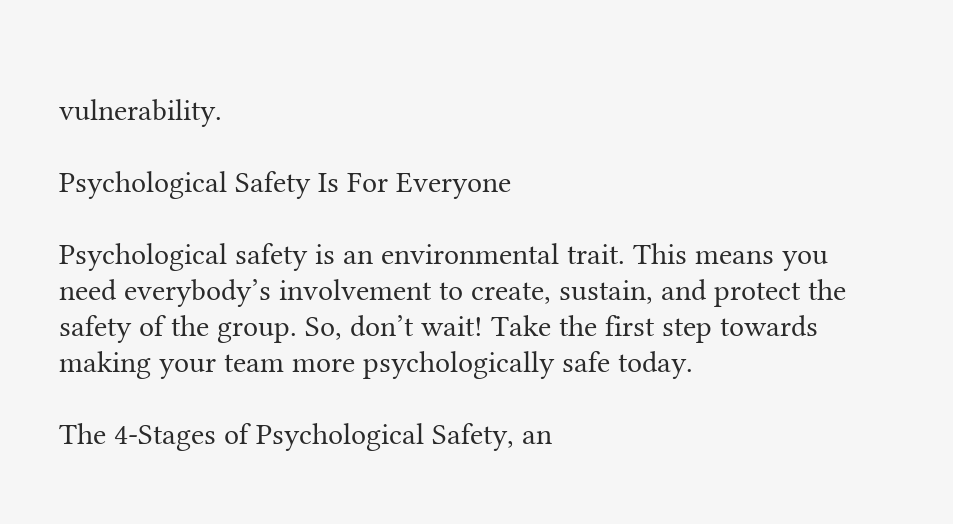vulnerability.

Psychological Safety Is For Everyone

Psychological safety is an environmental trait. This means you need everybody’s involvement to create, sustain, and protect the safety of the group. So, don’t wait! Take the first step towards making your team more psychologically safe today.

The 4-Stages of Psychological Safety, an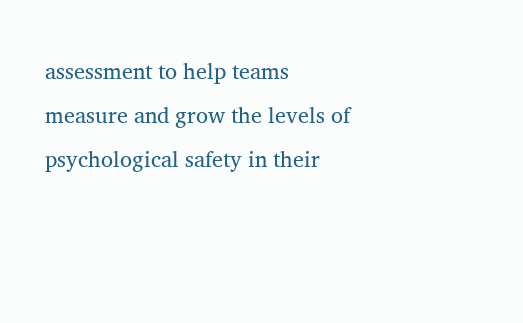assessment to help teams measure and grow the levels of psychological safety in their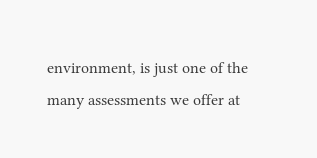environment, is just one of the many assessments we offer at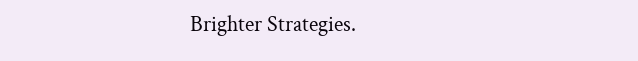Brighter Strategies.